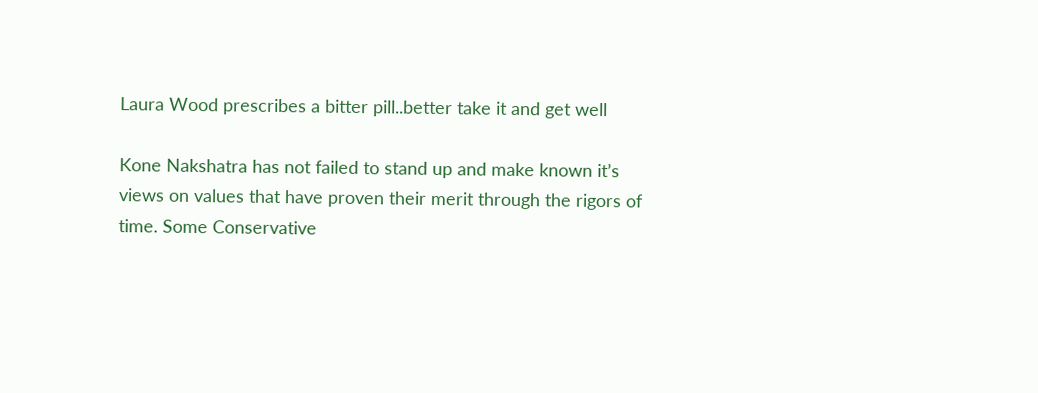Laura Wood prescribes a bitter pill..better take it and get well

Kone Nakshatra has not failed to stand up and make known it’s views on values that have proven their merit through the rigors of time. Some Conservative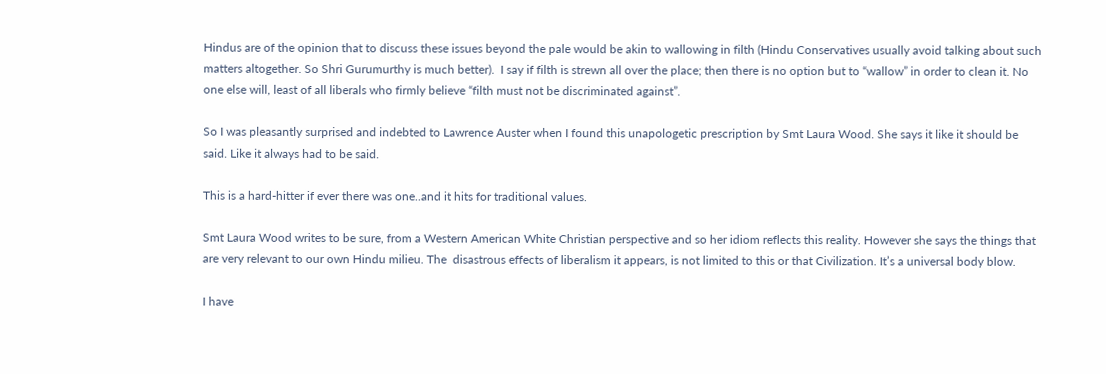Hindus are of the opinion that to discuss these issues beyond the pale would be akin to wallowing in filth (Hindu Conservatives usually avoid talking about such matters altogether. So Shri Gurumurthy is much better).  I say if filth is strewn all over the place; then there is no option but to “wallow” in order to clean it. No one else will, least of all liberals who firmly believe “filth must not be discriminated against”.

So I was pleasantly surprised and indebted to Lawrence Auster when I found this unapologetic prescription by Smt Laura Wood. She says it like it should be said. Like it always had to be said.

This is a hard-hitter if ever there was one..and it hits for traditional values.

Smt Laura Wood writes to be sure, from a Western American White Christian perspective and so her idiom reflects this reality. However she says the things that are very relevant to our own Hindu milieu. The  disastrous effects of liberalism it appears, is not limited to this or that Civilization. It’s a universal body blow.

I have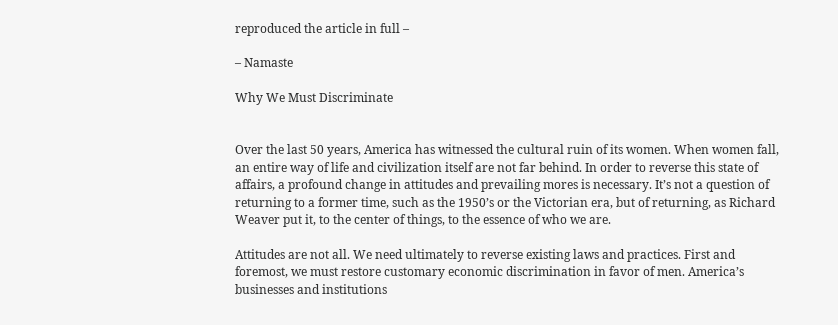reproduced the article in full –

– Namaste

Why We Must Discriminate


Over the last 50 years, America has witnessed the cultural ruin of its women. When women fall, an entire way of life and civilization itself are not far behind. In order to reverse this state of affairs, a profound change in attitudes and prevailing mores is necessary. It’s not a question of returning to a former time, such as the 1950’s or the Victorian era, but of returning, as Richard Weaver put it, to the center of things, to the essence of who we are.

Attitudes are not all. We need ultimately to reverse existing laws and practices. First and foremost, we must restore customary economic discrimination in favor of men. America’s businesses and institutions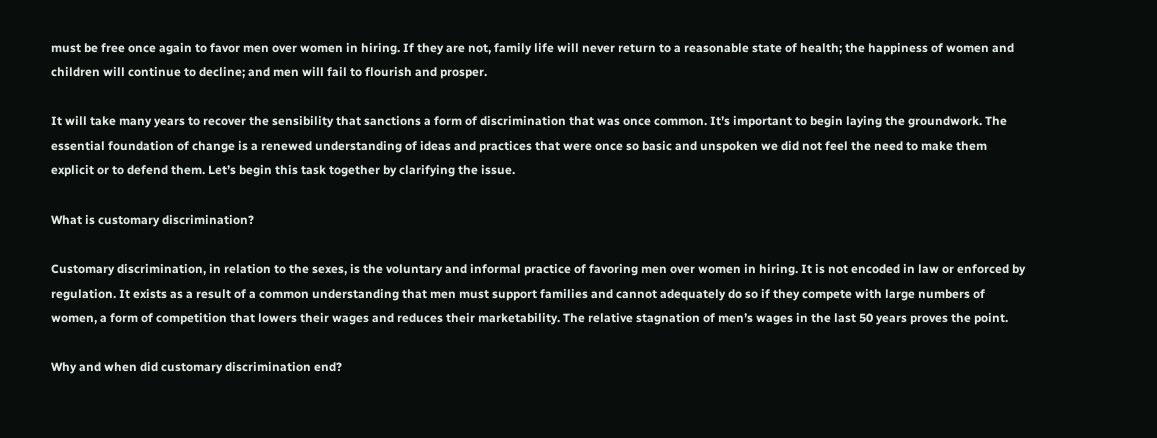must be free once again to favor men over women in hiring. If they are not, family life will never return to a reasonable state of health; the happiness of women and children will continue to decline; and men will fail to flourish and prosper.

It will take many years to recover the sensibility that sanctions a form of discrimination that was once common. It’s important to begin laying the groundwork. The essential foundation of change is a renewed understanding of ideas and practices that were once so basic and unspoken we did not feel the need to make them explicit or to defend them. Let’s begin this task together by clarifying the issue.

What is customary discrimination?

Customary discrimination, in relation to the sexes, is the voluntary and informal practice of favoring men over women in hiring. It is not encoded in law or enforced by regulation. It exists as a result of a common understanding that men must support families and cannot adequately do so if they compete with large numbers of women, a form of competition that lowers their wages and reduces their marketability. The relative stagnation of men’s wages in the last 50 years proves the point.

Why and when did customary discrimination end?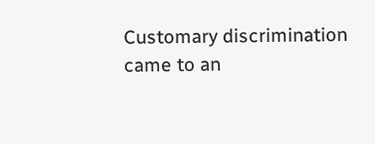Customary discrimination came to an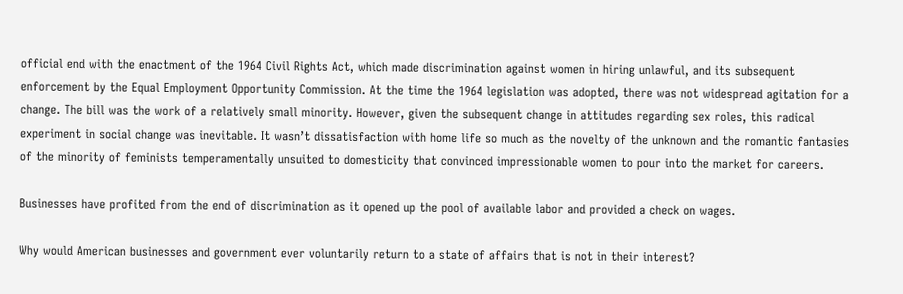official end with the enactment of the 1964 Civil Rights Act, which made discrimination against women in hiring unlawful, and its subsequent enforcement by the Equal Employment Opportunity Commission. At the time the 1964 legislation was adopted, there was not widespread agitation for a change. The bill was the work of a relatively small minority. However, given the subsequent change in attitudes regarding sex roles, this radical experiment in social change was inevitable. It wasn’t dissatisfaction with home life so much as the novelty of the unknown and the romantic fantasies of the minority of feminists temperamentally unsuited to domesticity that convinced impressionable women to pour into the market for careers.

Businesses have profited from the end of discrimination as it opened up the pool of available labor and provided a check on wages.

Why would American businesses and government ever voluntarily return to a state of affairs that is not in their interest?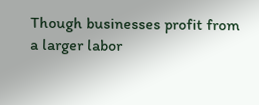Though businesses profit from a larger labor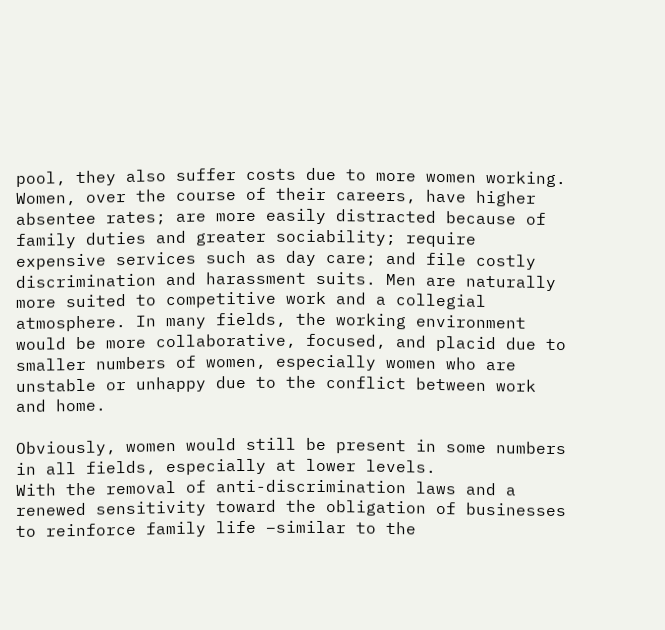pool, they also suffer costs due to more women working. Women, over the course of their careers, have higher absentee rates; are more easily distracted because of family duties and greater sociability; require expensive services such as day care; and file costly discrimination and harassment suits. Men are naturally more suited to competitive work and a collegial atmosphere. In many fields, the working environment would be more collaborative, focused, and placid due to smaller numbers of women, especially women who are unstable or unhappy due to the conflict between work and home.

Obviously, women would still be present in some numbers in all fields, especially at lower levels.
With the removal of anti-discrimination laws and a renewed sensitivity toward the obligation of businesses to reinforce family life –similar to the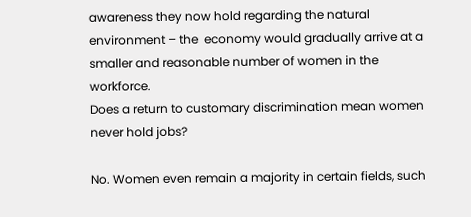awareness they now hold regarding the natural environment – the  economy would gradually arrive at a smaller and reasonable number of women in the workforce.
Does a return to customary discrimination mean women never hold jobs?

No. Women even remain a majority in certain fields, such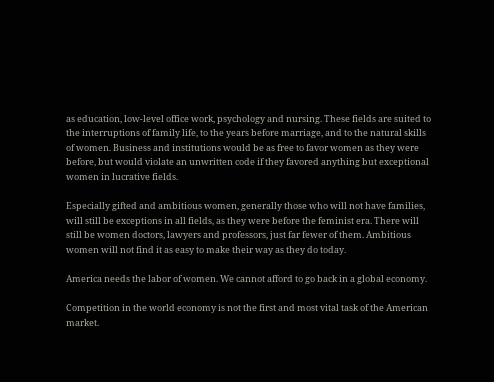as education, low-level office work, psychology and nursing. These fields are suited to the interruptions of family life, to the years before marriage, and to the natural skills of women. Business and institutions would be as free to favor women as they were before, but would violate an unwritten code if they favored anything but exceptional women in lucrative fields.

Especially gifted and ambitious women, generally those who will not have families, will still be exceptions in all fields, as they were before the feminist era. There will still be women doctors, lawyers and professors, just far fewer of them. Ambitious women will not find it as easy to make their way as they do today.

America needs the labor of women. We cannot afford to go back in a global economy.

Competition in the world economy is not the first and most vital task of the American market.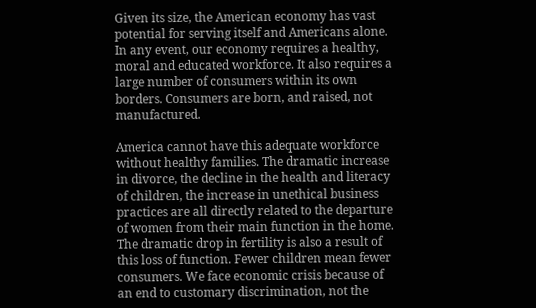Given its size, the American economy has vast potential for serving itself and Americans alone. In any event, our economy requires a healthy, moral and educated workforce. It also requires a large number of consumers within its own borders. Consumers are born, and raised, not manufactured.

America cannot have this adequate workforce without healthy families. The dramatic increase in divorce, the decline in the health and literacy of children, the increase in unethical business practices are all directly related to the departure of women from their main function in the home. The dramatic drop in fertility is also a result of this loss of function. Fewer children mean fewer consumers. We face economic crisis because of an end to customary discrimination, not the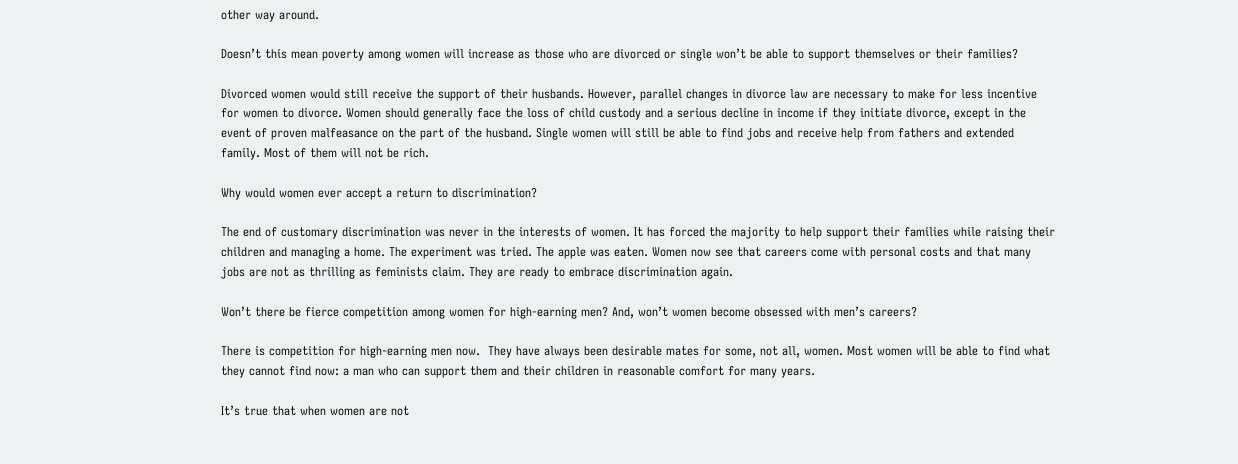other way around.

Doesn’t this mean poverty among women will increase as those who are divorced or single won’t be able to support themselves or their families?

Divorced women would still receive the support of their husbands. However, parallel changes in divorce law are necessary to make for less incentive for women to divorce. Women should generally face the loss of child custody and a serious decline in income if they initiate divorce, except in the event of proven malfeasance on the part of the husband. Single women will still be able to find jobs and receive help from fathers and extended family. Most of them will not be rich.

Why would women ever accept a return to discrimination?

The end of customary discrimination was never in the interests of women. It has forced the majority to help support their families while raising their children and managing a home. The experiment was tried. The apple was eaten. Women now see that careers come with personal costs and that many jobs are not as thrilling as feminists claim. They are ready to embrace discrimination again.

Won’t there be fierce competition among women for high-earning men? And, won’t women become obsessed with men’s careers?

There is competition for high-earning men now.  They have always been desirable mates for some, not all, women. Most women will be able to find what they cannot find now: a man who can support them and their children in reasonable comfort for many years.

It’s true that when women are not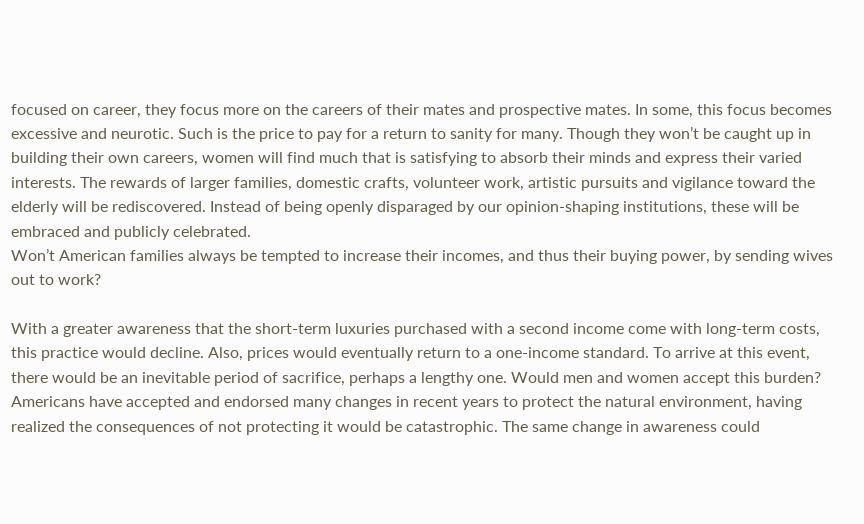focused on career, they focus more on the careers of their mates and prospective mates. In some, this focus becomes excessive and neurotic. Such is the price to pay for a return to sanity for many. Though they won’t be caught up in building their own careers, women will find much that is satisfying to absorb their minds and express their varied interests. The rewards of larger families, domestic crafts, volunteer work, artistic pursuits and vigilance toward the elderly will be rediscovered. Instead of being openly disparaged by our opinion-shaping institutions, these will be embraced and publicly celebrated.
Won’t American families always be tempted to increase their incomes, and thus their buying power, by sending wives out to work?

With a greater awareness that the short-term luxuries purchased with a second income come with long-term costs, this practice would decline. Also, prices would eventually return to a one-income standard. To arrive at this event, there would be an inevitable period of sacrifice, perhaps a lengthy one. Would men and women accept this burden? Americans have accepted and endorsed many changes in recent years to protect the natural environment, having realized the consequences of not protecting it would be catastrophic. The same change in awareness could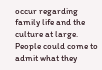occur regarding family life and the culture at large. People could come to admit what they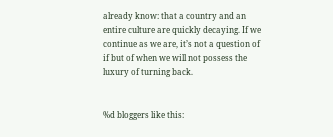already know: that a country and an entire culture are quickly decaying. If we continue as we are, it’s not a question of if but of when we will not possess the luxury of turning back.


%d bloggers like this: